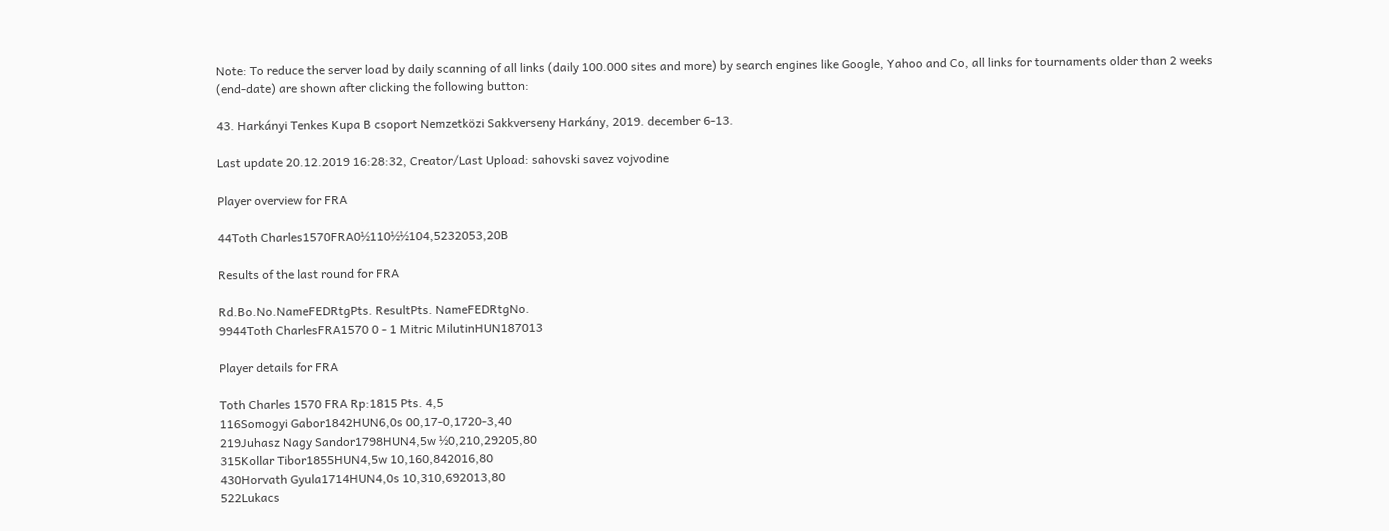Note: To reduce the server load by daily scanning of all links (daily 100.000 sites and more) by search engines like Google, Yahoo and Co, all links for tournaments older than 2 weeks (end-date) are shown after clicking the following button:

43. Harkányi Tenkes Kupa B csoport Nemzetközi Sakkverseny Harkány, 2019. december 6-13.

Last update 20.12.2019 16:28:32, Creator/Last Upload: sahovski savez vojvodine

Player overview for FRA

44Toth Charles1570FRA0½110½½104,5232053,20B

Results of the last round for FRA

Rd.Bo.No.NameFEDRtgPts. ResultPts. NameFEDRtgNo.
9944Toth CharlesFRA1570 0 - 1 Mitric MilutinHUN187013

Player details for FRA

Toth Charles 1570 FRA Rp:1815 Pts. 4,5
116Somogyi Gabor1842HUN6,0s 00,17-0,1720-3,40
219Juhasz Nagy Sandor1798HUN4,5w ½0,210,29205,80
315Kollar Tibor1855HUN4,5w 10,160,842016,80
430Horvath Gyula1714HUN4,0s 10,310,692013,80
522Lukacs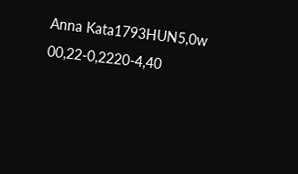Anna Kata1793HUN5,0w 00,22-0,2220-4,40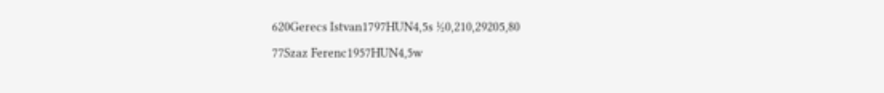620Gerecs Istvan1797HUN4,5s ½0,210,29205,80
77Szaz Ferenc1957HUN4,5w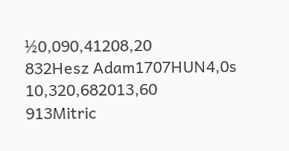½0,090,41208,20
832Hesz Adam1707HUN4,0s 10,320,682013,60
913Mitric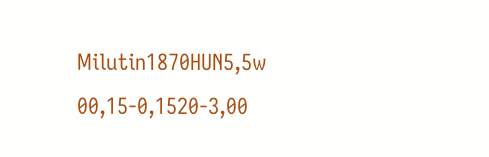Milutin1870HUN5,5w 00,15-0,1520-3,00